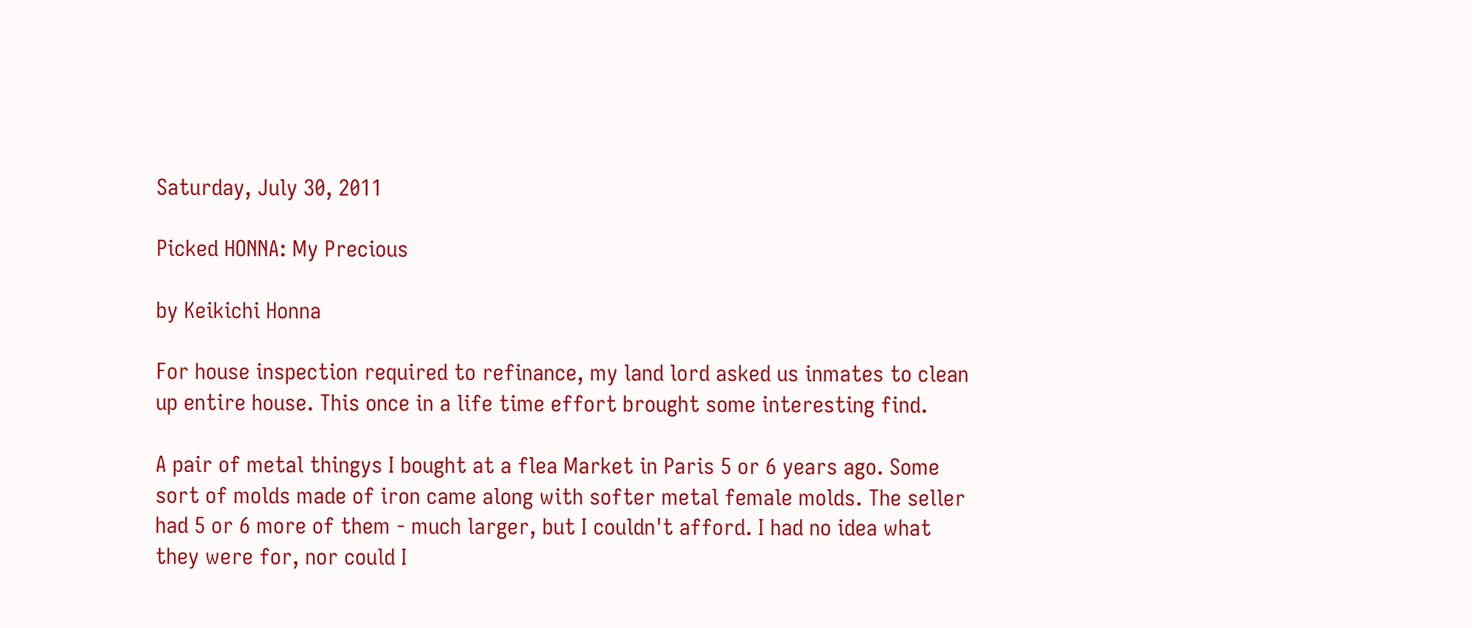Saturday, July 30, 2011

Picked HONNA: My Precious

by Keikichi Honna

For house inspection required to refinance, my land lord asked us inmates to clean up entire house. This once in a life time effort brought some interesting find.

A pair of metal thingys I bought at a flea Market in Paris 5 or 6 years ago. Some sort of molds made of iron came along with softer metal female molds. The seller had 5 or 6 more of them - much larger, but I couldn't afford. I had no idea what they were for, nor could I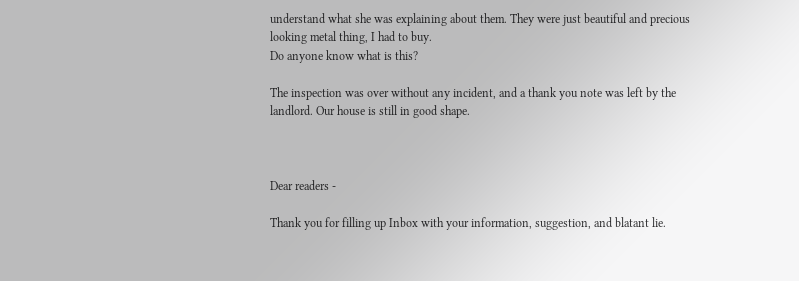understand what she was explaining about them. They were just beautiful and precious looking metal thing, I had to buy.
Do anyone know what is this?

The inspection was over without any incident, and a thank you note was left by the landlord. Our house is still in good shape.



Dear readers -

Thank you for filling up Inbox with your information, suggestion, and blatant lie.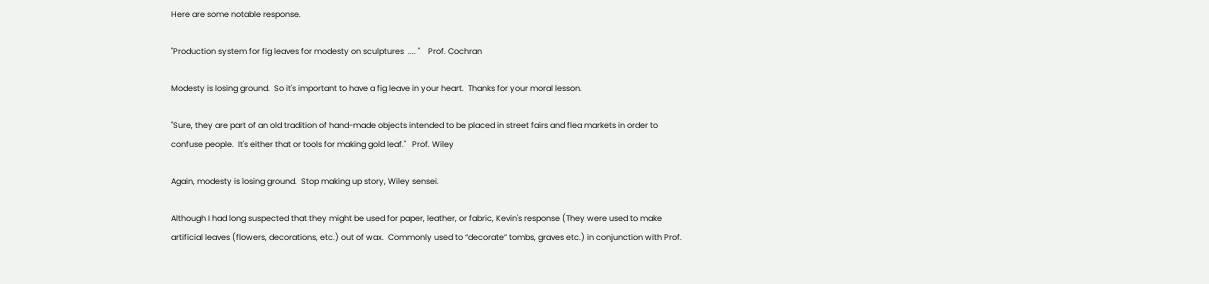Here are some notable response.

"Production system for fig leaves for modesty on sculptures  .... "    Prof. Cochran

Modesty is losing ground.  So it's important to have a fig leave in your heart.  Thanks for your moral lesson.

"Sure, they are part of an old tradition of hand-made objects intended to be placed in street fairs and flea markets in order to confuse people.  It's either that or tools for making gold leaf."   Prof. Wiley

Again, modesty is losing ground.  Stop making up story, Wiley sensei.

Although I had long suspected that they might be used for paper, leather, or fabric, Kevin's response (They were used to make artificial leaves (flowers, decorations, etc.) out of wax.  Commonly used to “decorate” tombs, graves etc.) in conjunction with Prof.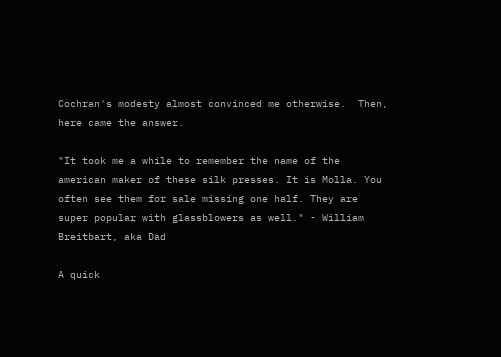Cochran's modesty almost convinced me otherwise.  Then, here came the answer.

"It took me a while to remember the name of the american maker of these silk presses. It is Molla. You often see them for sale missing one half. They are super popular with glassblowers as well." - William Breitbart, aka Dad

A quick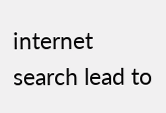internet search lead to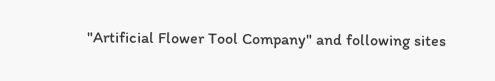"Artificial Flower Tool Company" and following sites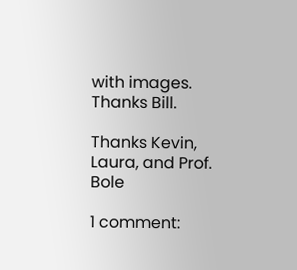with images.  Thanks Bill.

Thanks Kevin, Laura, and Prof. Bole

1 comment: